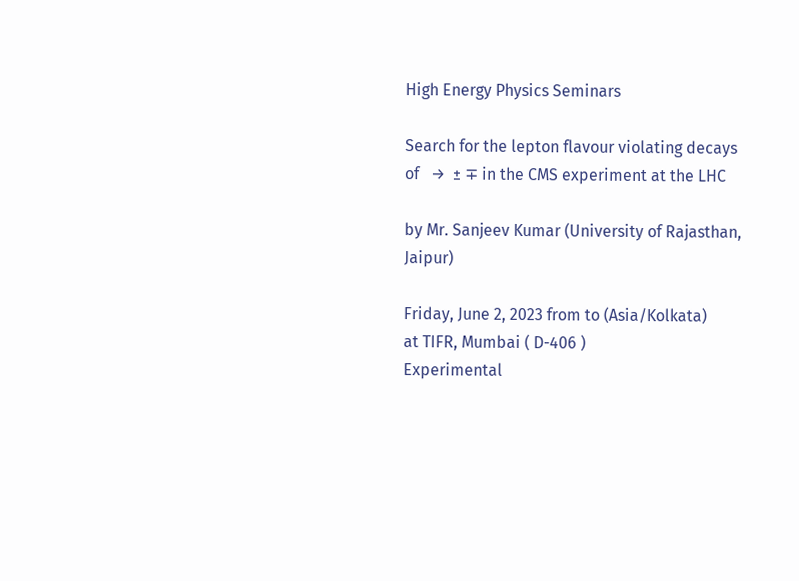High Energy Physics Seminars

Search for the lepton flavour violating decays of   →  ± ∓ in the CMS experiment at the LHC

by Mr. Sanjeev Kumar (University of Rajasthan, Jaipur)

Friday, June 2, 2023 from to (Asia/Kolkata)
at TIFR, Mumbai ( D-406 )
Experimental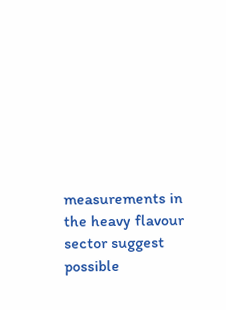measurements in the heavy flavour sector suggest possible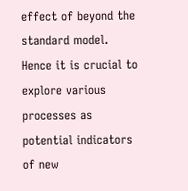effect of beyond the standard model. Hence it is crucial to explore various processes as potential indicators of new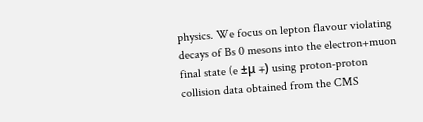physics. We focus on lepton flavour violating decays of Bs 0 mesons into the electron+muon final state (e ±μ ∓) using proton-proton collision data obtained from the CMS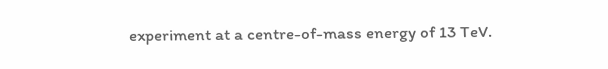experiment at a centre-of-mass energy of 13 TeV.